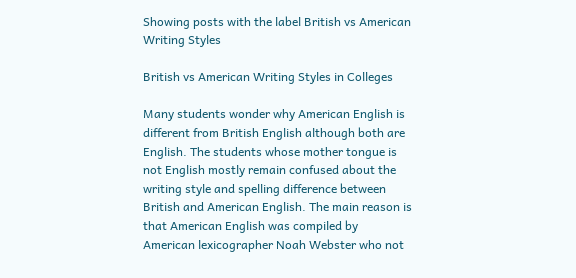Showing posts with the label British vs American Writing Styles

British vs American Writing Styles in Colleges

Many students wonder why American English is different from British English although both are English. The students whose mother tongue is not English mostly remain confused about the writing style and spelling difference between British and American English. The main reason is that American English was compiled by American lexicographer Noah Webster who not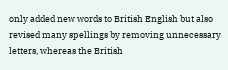only added new words to British English but also revised many spellings by removing unnecessary letters, whereas the British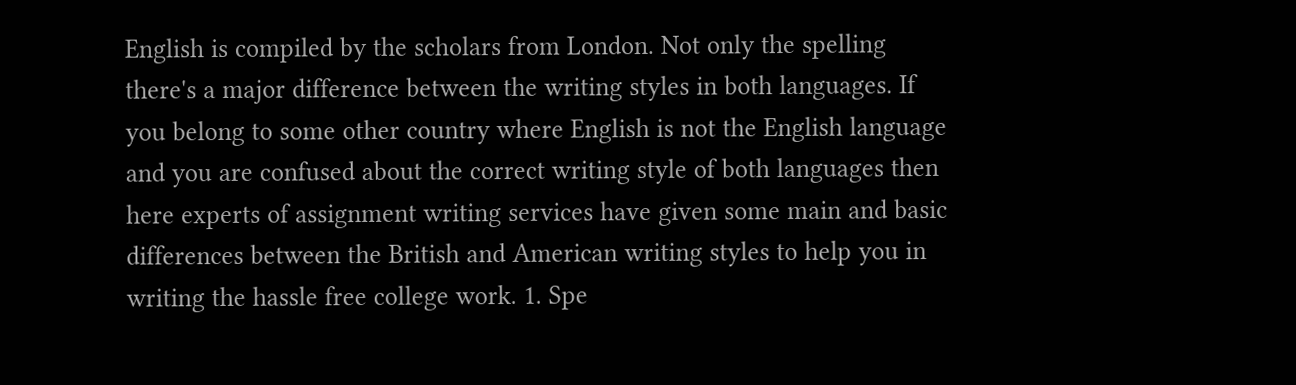English is compiled by the scholars from London. Not only the spelling there's a major difference between the writing styles in both languages. If you belong to some other country where English is not the English language and you are confused about the correct writing style of both languages then here experts of assignment writing services have given some main and basic differences between the British and American writing styles to help you in writing the hassle free college work. 1. Spe